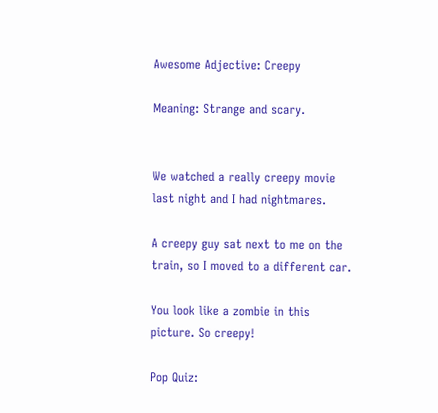Awesome Adjective: Creepy

Meaning: Strange and scary.


We watched a really creepy movie last night and I had nightmares.

A creepy guy sat next to me on the train, so I moved to a different car.

You look like a zombie in this picture. So creepy!

Pop Quiz: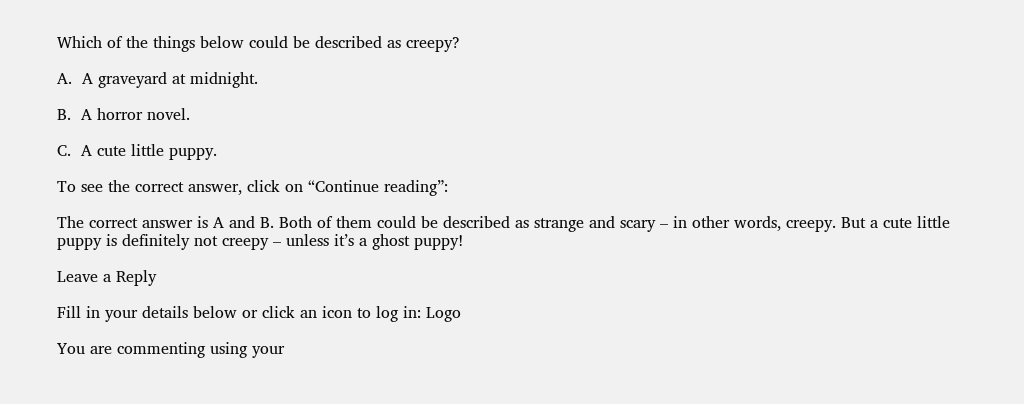Which of the things below could be described as creepy?

A.  A graveyard at midnight.

B.  A horror novel.

C.  A cute little puppy.

To see the correct answer, click on “Continue reading”:

The correct answer is A and B. Both of them could be described as strange and scary – in other words, creepy. But a cute little puppy is definitely not creepy – unless it’s a ghost puppy!

Leave a Reply

Fill in your details below or click an icon to log in: Logo

You are commenting using your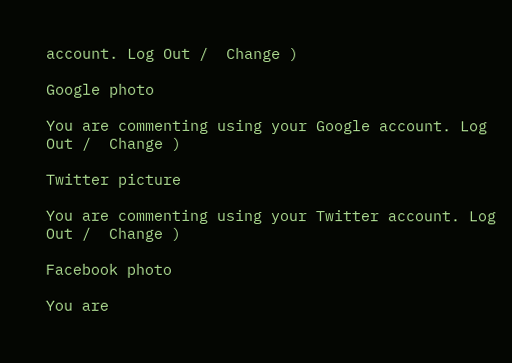account. Log Out /  Change )

Google photo

You are commenting using your Google account. Log Out /  Change )

Twitter picture

You are commenting using your Twitter account. Log Out /  Change )

Facebook photo

You are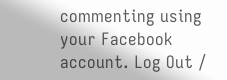commenting using your Facebook account. Log Out /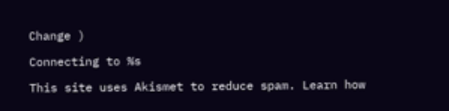Change )

Connecting to %s

This site uses Akismet to reduce spam. Learn how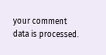your comment data is processed.